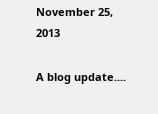November 25, 2013

A blog update....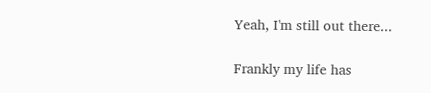Yeah, I'm still out there...

Frankly my life has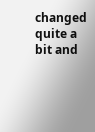changed quite a bit and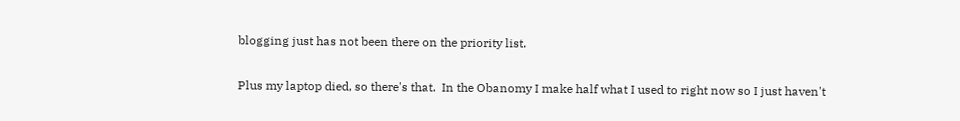blogging just has not been there on the priority list.

Plus my laptop died, so there's that.  In the Obanomy I make half what I used to right now so I just haven't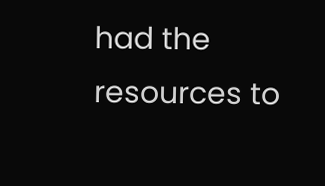had the resources to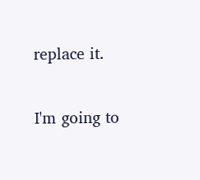replace it.

I'm going to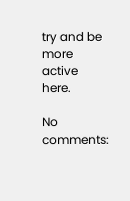try and be more active here.

No comments: